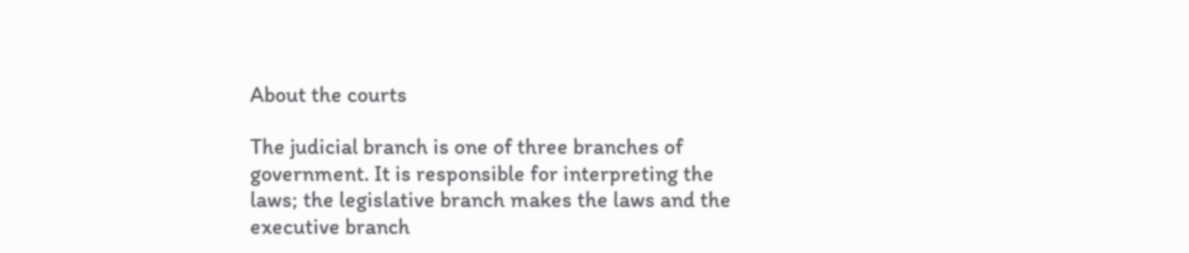About the courts

The judicial branch is one of three branches of government. It is responsible for interpreting the laws; the legislative branch makes the laws and the executive branch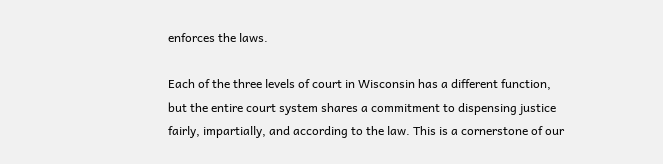enforces the laws.

Each of the three levels of court in Wisconsin has a different function, but the entire court system shares a commitment to dispensing justice fairly, impartially, and according to the law. This is a cornerstone of our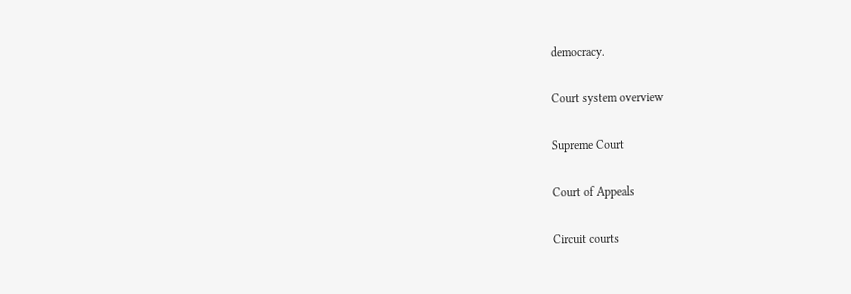democracy.

Court system overview

Supreme Court

Court of Appeals

Circuit courts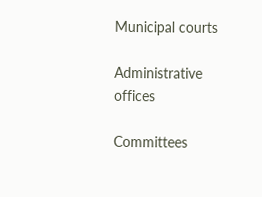Municipal courts

Administrative offices

Committees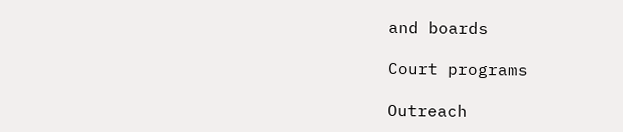and boards

Court programs

Outreach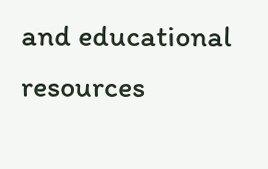and educational resources